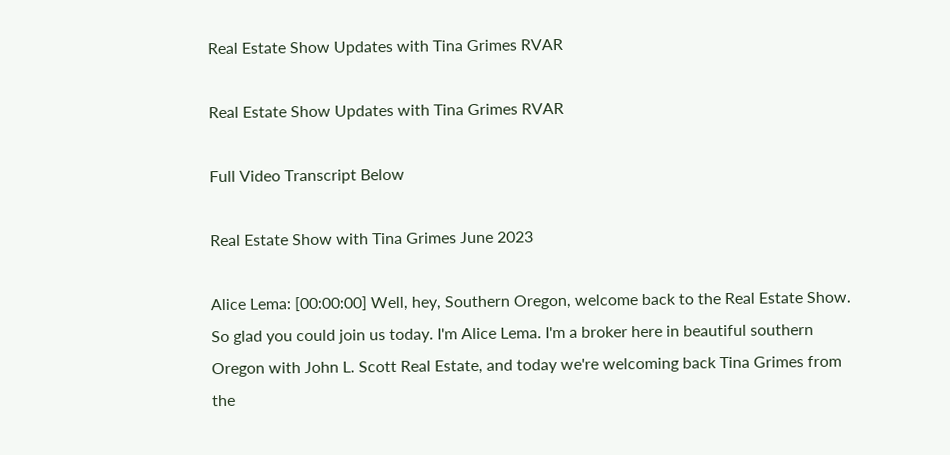Real Estate Show Updates with Tina Grimes RVAR

Real Estate Show Updates with Tina Grimes RVAR

Full Video Transcript Below

Real Estate Show with Tina Grimes June 2023

Alice Lema: [00:00:00] Well, hey, Southern Oregon, welcome back to the Real Estate Show. So glad you could join us today. I'm Alice Lema. I'm a broker here in beautiful southern Oregon with John L. Scott Real Estate, and today we're welcoming back Tina Grimes from the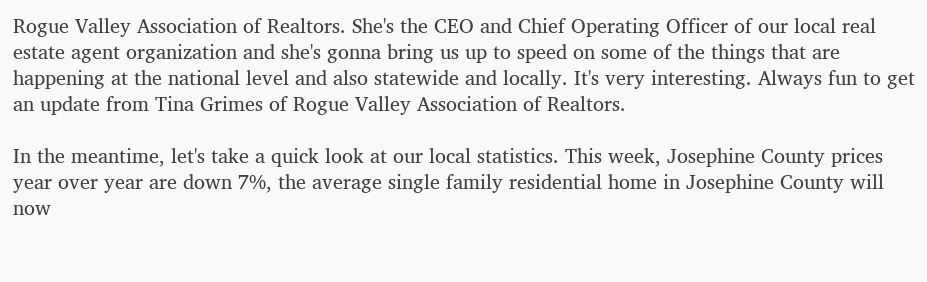Rogue Valley Association of Realtors. She's the CEO and Chief Operating Officer of our local real estate agent organization and she's gonna bring us up to speed on some of the things that are happening at the national level and also statewide and locally. It's very interesting. Always fun to get an update from Tina Grimes of Rogue Valley Association of Realtors.

In the meantime, let's take a quick look at our local statistics. This week, Josephine County prices year over year are down 7%, the average single family residential home in Josephine County will now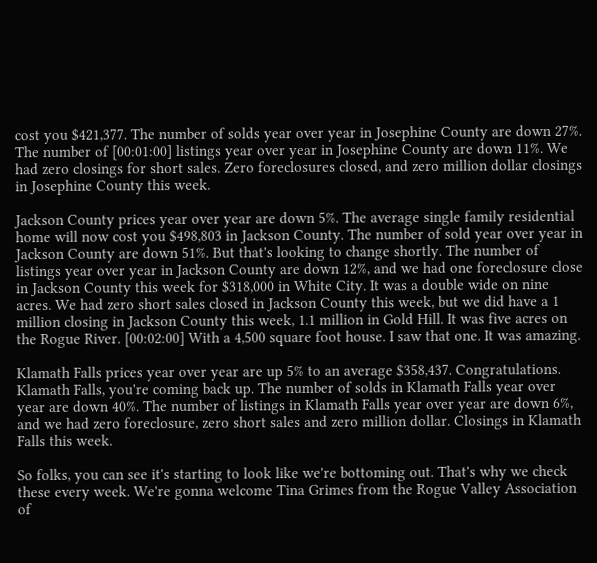cost you $421,377. The number of solds year over year in Josephine County are down 27%. The number of [00:01:00] listings year over year in Josephine County are down 11%. We had zero closings for short sales. Zero foreclosures closed, and zero million dollar closings in Josephine County this week.

Jackson County prices year over year are down 5%. The average single family residential home will now cost you $498,803 in Jackson County. The number of sold year over year in Jackson County are down 51%. But that's looking to change shortly. The number of listings year over year in Jackson County are down 12%, and we had one foreclosure close in Jackson County this week for $318,000 in White City. It was a double wide on nine acres. We had zero short sales closed in Jackson County this week, but we did have a 1 million closing in Jackson County this week, 1.1 million in Gold Hill. It was five acres on the Rogue River. [00:02:00] With a 4,500 square foot house. I saw that one. It was amazing.

Klamath Falls prices year over year are up 5% to an average $358,437. Congratulations. Klamath Falls, you're coming back up. The number of solds in Klamath Falls year over year are down 40%. The number of listings in Klamath Falls year over year are down 6%, and we had zero foreclosure, zero short sales and zero million dollar. Closings in Klamath Falls this week.

So folks, you can see it's starting to look like we're bottoming out. That's why we check these every week. We're gonna welcome Tina Grimes from the Rogue Valley Association of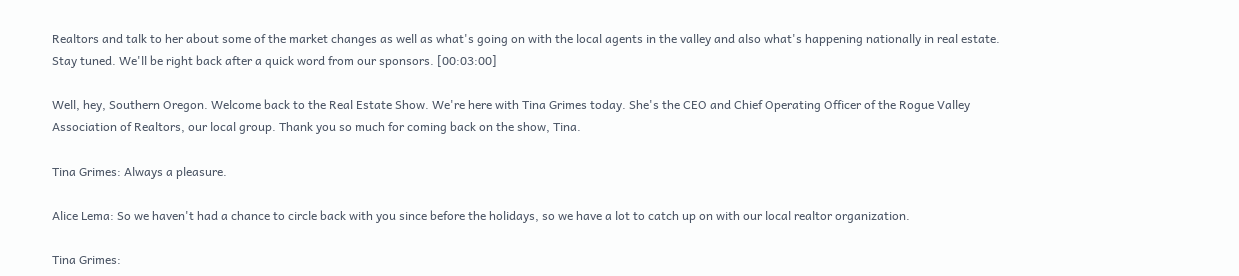Realtors and talk to her about some of the market changes as well as what's going on with the local agents in the valley and also what's happening nationally in real estate. Stay tuned. We'll be right back after a quick word from our sponsors. [00:03:00]

Well, hey, Southern Oregon. Welcome back to the Real Estate Show. We're here with Tina Grimes today. She's the CEO and Chief Operating Officer of the Rogue Valley Association of Realtors, our local group. Thank you so much for coming back on the show, Tina.

Tina Grimes: Always a pleasure.

Alice Lema: So we haven't had a chance to circle back with you since before the holidays, so we have a lot to catch up on with our local realtor organization.

Tina Grimes: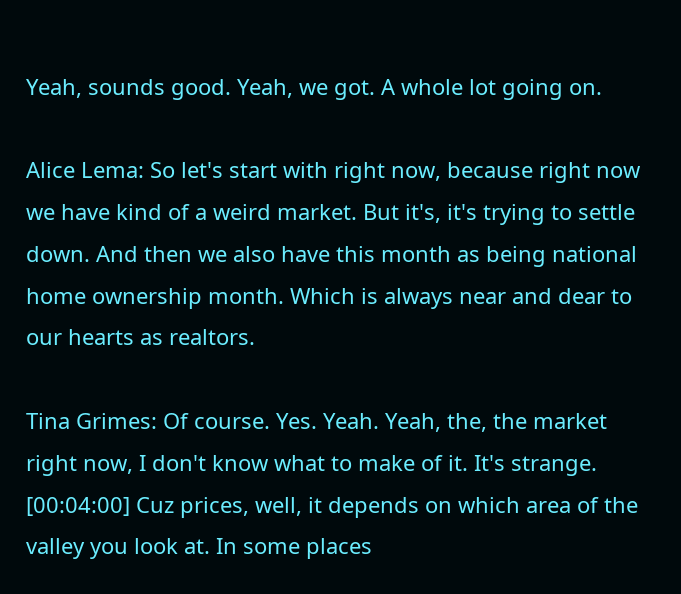Yeah, sounds good. Yeah, we got. A whole lot going on.

Alice Lema: So let's start with right now, because right now we have kind of a weird market. But it's, it's trying to settle down. And then we also have this month as being national home ownership month. Which is always near and dear to our hearts as realtors.

Tina Grimes: Of course. Yes. Yeah. Yeah, the, the market right now, I don't know what to make of it. It's strange. [00:04:00] Cuz prices, well, it depends on which area of the valley you look at. In some places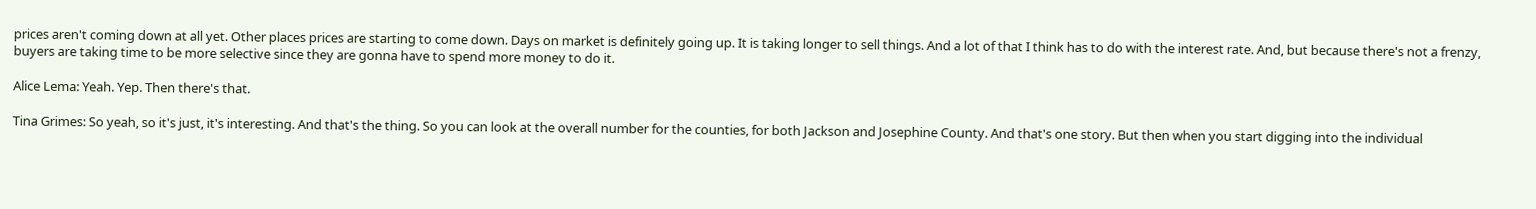prices aren't coming down at all yet. Other places prices are starting to come down. Days on market is definitely going up. It is taking longer to sell things. And a lot of that I think has to do with the interest rate. And, but because there's not a frenzy, buyers are taking time to be more selective since they are gonna have to spend more money to do it.

Alice Lema: Yeah. Yep. Then there's that.

Tina Grimes: So yeah, so it's just, it's interesting. And that's the thing. So you can look at the overall number for the counties, for both Jackson and Josephine County. And that's one story. But then when you start digging into the individual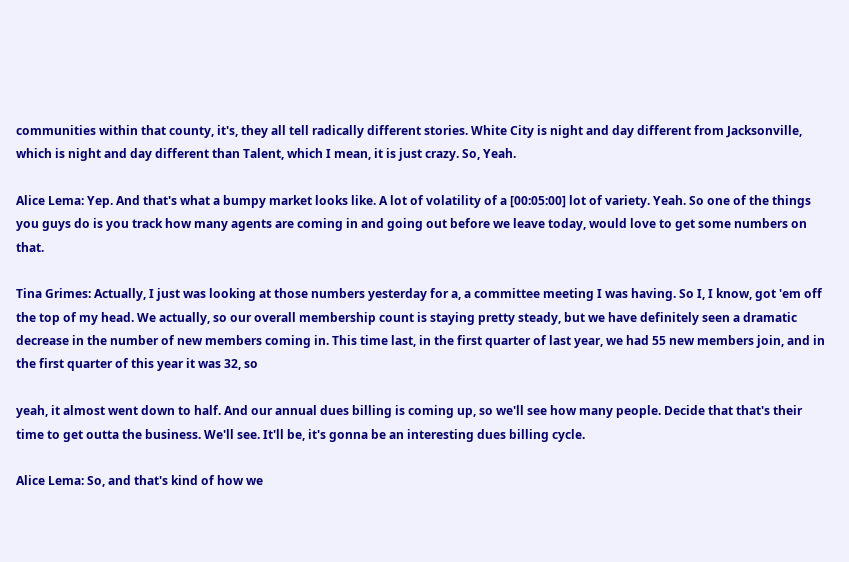communities within that county, it's, they all tell radically different stories. White City is night and day different from Jacksonville, which is night and day different than Talent, which I mean, it is just crazy. So, Yeah.

Alice Lema: Yep. And that's what a bumpy market looks like. A lot of volatility of a [00:05:00] lot of variety. Yeah. So one of the things you guys do is you track how many agents are coming in and going out before we leave today, would love to get some numbers on that.

Tina Grimes: Actually, I just was looking at those numbers yesterday for a, a committee meeting I was having. So I, I know, got 'em off the top of my head. We actually, so our overall membership count is staying pretty steady, but we have definitely seen a dramatic decrease in the number of new members coming in. This time last, in the first quarter of last year, we had 55 new members join, and in the first quarter of this year it was 32, so

yeah, it almost went down to half. And our annual dues billing is coming up, so we'll see how many people. Decide that that's their time to get outta the business. We'll see. It'll be, it's gonna be an interesting dues billing cycle.

Alice Lema: So, and that's kind of how we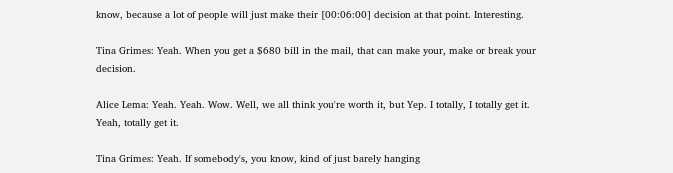know, because a lot of people will just make their [00:06:00] decision at that point. Interesting.

Tina Grimes: Yeah. When you get a $680 bill in the mail, that can make your, make or break your decision.

Alice Lema: Yeah. Yeah. Wow. Well, we all think you're worth it, but Yep. I totally, I totally get it. Yeah, totally get it.

Tina Grimes: Yeah. If somebody's, you know, kind of just barely hanging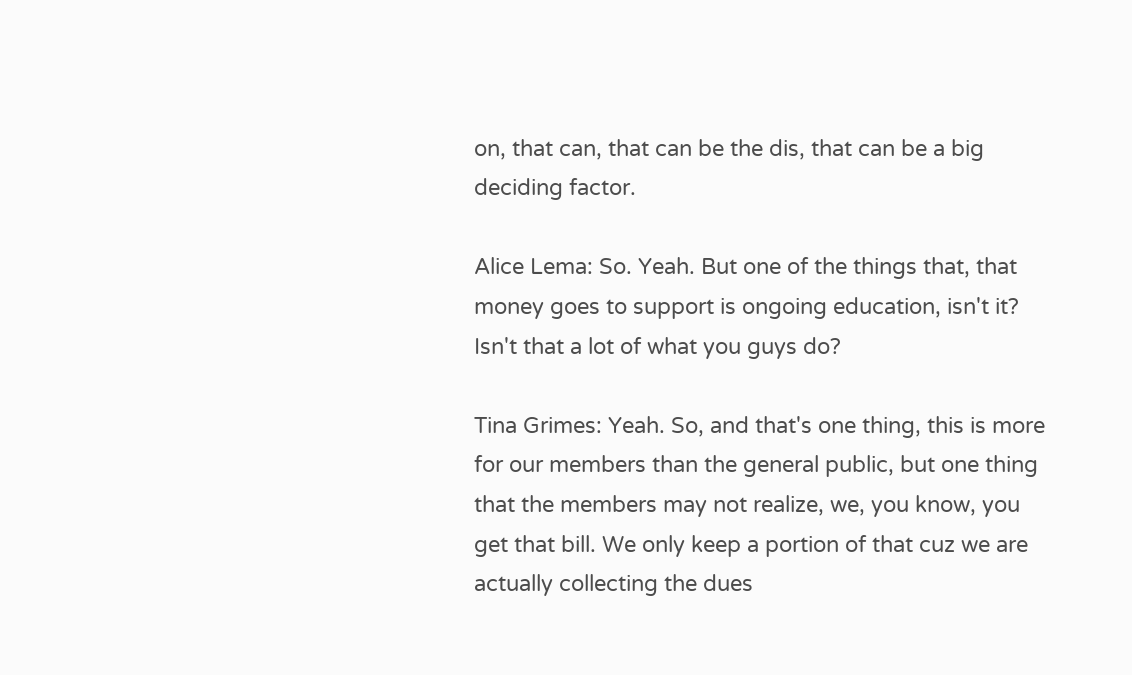on, that can, that can be the dis, that can be a big deciding factor.

Alice Lema: So. Yeah. But one of the things that, that money goes to support is ongoing education, isn't it? Isn't that a lot of what you guys do?

Tina Grimes: Yeah. So, and that's one thing, this is more for our members than the general public, but one thing that the members may not realize, we, you know, you get that bill. We only keep a portion of that cuz we are actually collecting the dues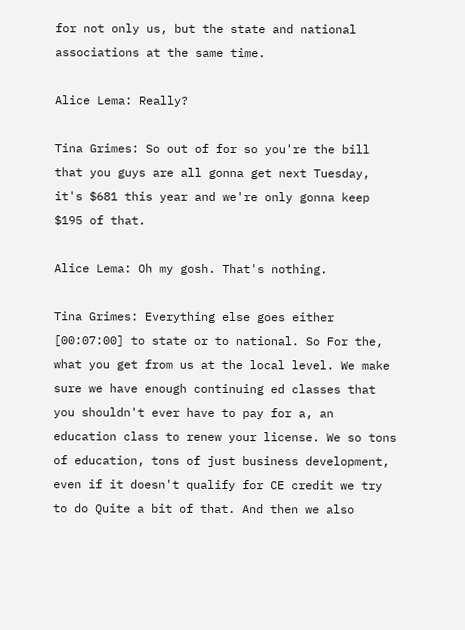for not only us, but the state and national associations at the same time.

Alice Lema: Really?

Tina Grimes: So out of for so you're the bill that you guys are all gonna get next Tuesday, it's $681 this year and we're only gonna keep $195 of that.

Alice Lema: Oh my gosh. That's nothing.

Tina Grimes: Everything else goes either [00:07:00] to state or to national. So For the, what you get from us at the local level. We make sure we have enough continuing ed classes that you shouldn't ever have to pay for a, an education class to renew your license. We so tons of education, tons of just business development, even if it doesn't qualify for CE credit we try to do Quite a bit of that. And then we also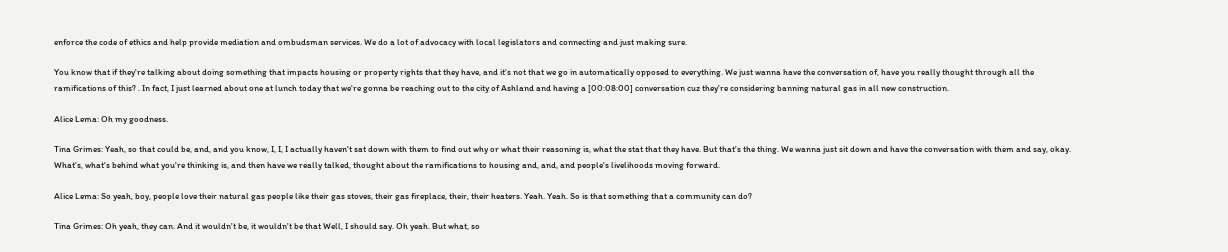enforce the code of ethics and help provide mediation and ombudsman services. We do a lot of advocacy with local legislators and connecting and just making sure.

You know that if they're talking about doing something that impacts housing or property rights that they have, and it's not that we go in automatically opposed to everything. We just wanna have the conversation of, have you really thought through all the ramifications of this? . In fact, I just learned about one at lunch today that we're gonna be reaching out to the city of Ashland and having a [00:08:00] conversation cuz they're considering banning natural gas in all new construction.

Alice Lema: Oh my goodness.

Tina Grimes: Yeah, so that could be, and, and you know, I, I, I actually haven't sat down with them to find out why or what their reasoning is, what the stat that they have. But that's the thing. We wanna just sit down and have the conversation with them and say, okay. What's, what's behind what you're thinking is, and then have we really talked, thought about the ramifications to housing and, and, and people's livelihoods moving forward.

Alice Lema: So yeah, boy, people love their natural gas people like their gas stoves, their gas fireplace, their, their heaters. Yeah. Yeah. So is that something that a community can do?

Tina Grimes: Oh yeah, they can. And it wouldn't be, it wouldn't be that Well, I should say. Oh yeah. But what, so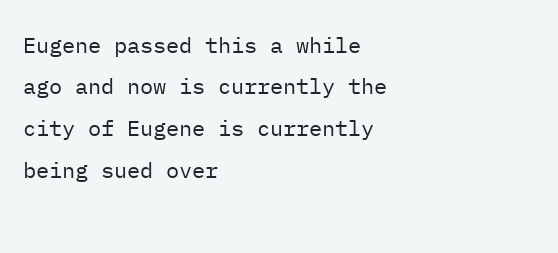Eugene passed this a while ago and now is currently the city of Eugene is currently being sued over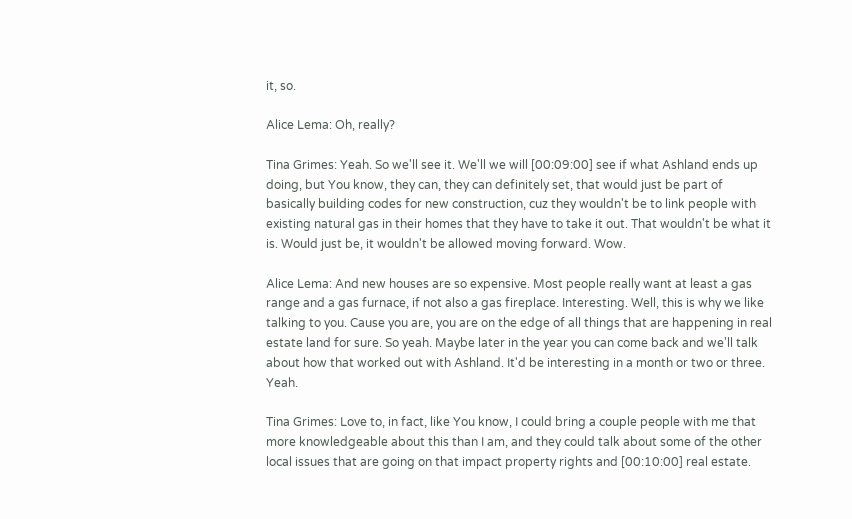it, so.

Alice Lema: Oh, really?

Tina Grimes: Yeah. So we'll see it. We'll we will [00:09:00] see if what Ashland ends up doing, but You know, they can, they can definitely set, that would just be part of basically building codes for new construction, cuz they wouldn't be to link people with existing natural gas in their homes that they have to take it out. That wouldn't be what it is. Would just be, it wouldn't be allowed moving forward. Wow.

Alice Lema: And new houses are so expensive. Most people really want at least a gas range and a gas furnace, if not also a gas fireplace. Interesting. Well, this is why we like talking to you. Cause you are, you are on the edge of all things that are happening in real estate land for sure. So yeah. Maybe later in the year you can come back and we'll talk about how that worked out with Ashland. It'd be interesting in a month or two or three. Yeah.

Tina Grimes: Love to, in fact, like You know, I could bring a couple people with me that more knowledgeable about this than I am, and they could talk about some of the other local issues that are going on that impact property rights and [00:10:00] real estate.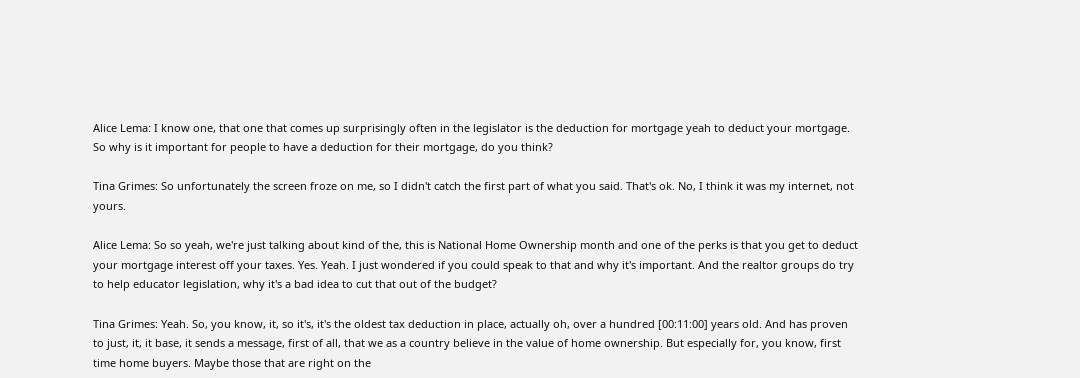Alice Lema: I know one, that one that comes up surprisingly often in the legislator is the deduction for mortgage yeah to deduct your mortgage. So why is it important for people to have a deduction for their mortgage, do you think?

Tina Grimes: So unfortunately the screen froze on me, so I didn't catch the first part of what you said. That's ok. No, I think it was my internet, not yours.

Alice Lema: So so yeah, we're just talking about kind of the, this is National Home Ownership month and one of the perks is that you get to deduct your mortgage interest off your taxes. Yes. Yeah. I just wondered if you could speak to that and why it's important. And the realtor groups do try to help educator legislation, why it's a bad idea to cut that out of the budget?

Tina Grimes: Yeah. So, you know, it, so it's, it's the oldest tax deduction in place, actually oh, over a hundred [00:11:00] years old. And has proven to just, it, it base, it sends a message, first of all, that we as a country believe in the value of home ownership. But especially for, you know, first time home buyers. Maybe those that are right on the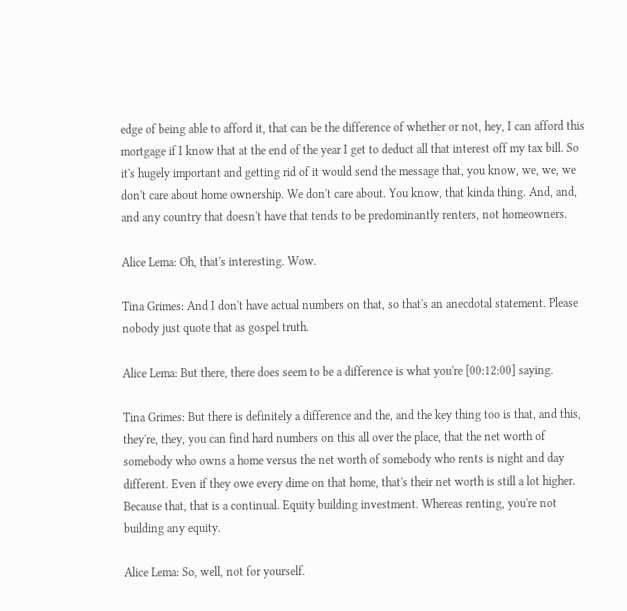edge of being able to afford it, that can be the difference of whether or not, hey, I can afford this mortgage if I know that at the end of the year I get to deduct all that interest off my tax bill. So it's hugely important and getting rid of it would send the message that, you know, we, we, we don't care about home ownership. We don't care about. You know, that kinda thing. And, and, and any country that doesn't have that tends to be predominantly renters, not homeowners.

Alice Lema: Oh, that's interesting. Wow.

Tina Grimes: And I don't have actual numbers on that, so that's an anecdotal statement. Please nobody just quote that as gospel truth.

Alice Lema: But there, there does seem to be a difference is what you're [00:12:00] saying.

Tina Grimes: But there is definitely a difference and the, and the key thing too is that, and this, they're, they, you can find hard numbers on this all over the place, that the net worth of somebody who owns a home versus the net worth of somebody who rents is night and day different. Even if they owe every dime on that home, that's their net worth is still a lot higher. Because that, that is a continual. Equity building investment. Whereas renting, you're not building any equity.

Alice Lema: So, well, not for yourself.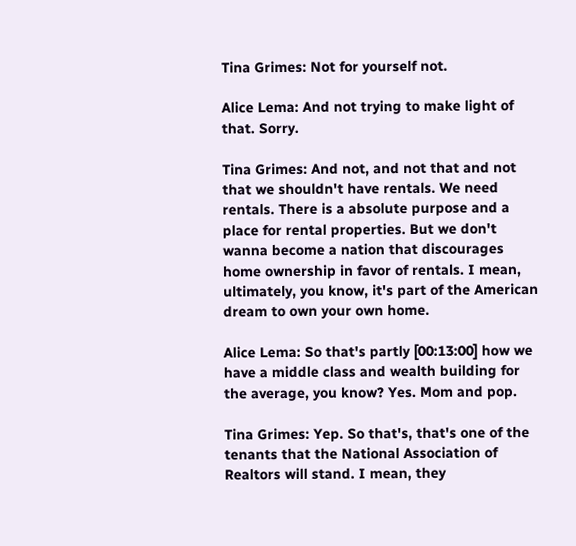Tina Grimes: Not for yourself not.

Alice Lema: And not trying to make light of that. Sorry.

Tina Grimes: And not, and not that and not that we shouldn't have rentals. We need rentals. There is a absolute purpose and a place for rental properties. But we don't wanna become a nation that discourages home ownership in favor of rentals. I mean, ultimately, you know, it's part of the American dream to own your own home.

Alice Lema: So that's partly [00:13:00] how we have a middle class and wealth building for the average, you know? Yes. Mom and pop.

Tina Grimes: Yep. So that's, that's one of the tenants that the National Association of Realtors will stand. I mean, they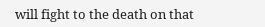will fight to the death on that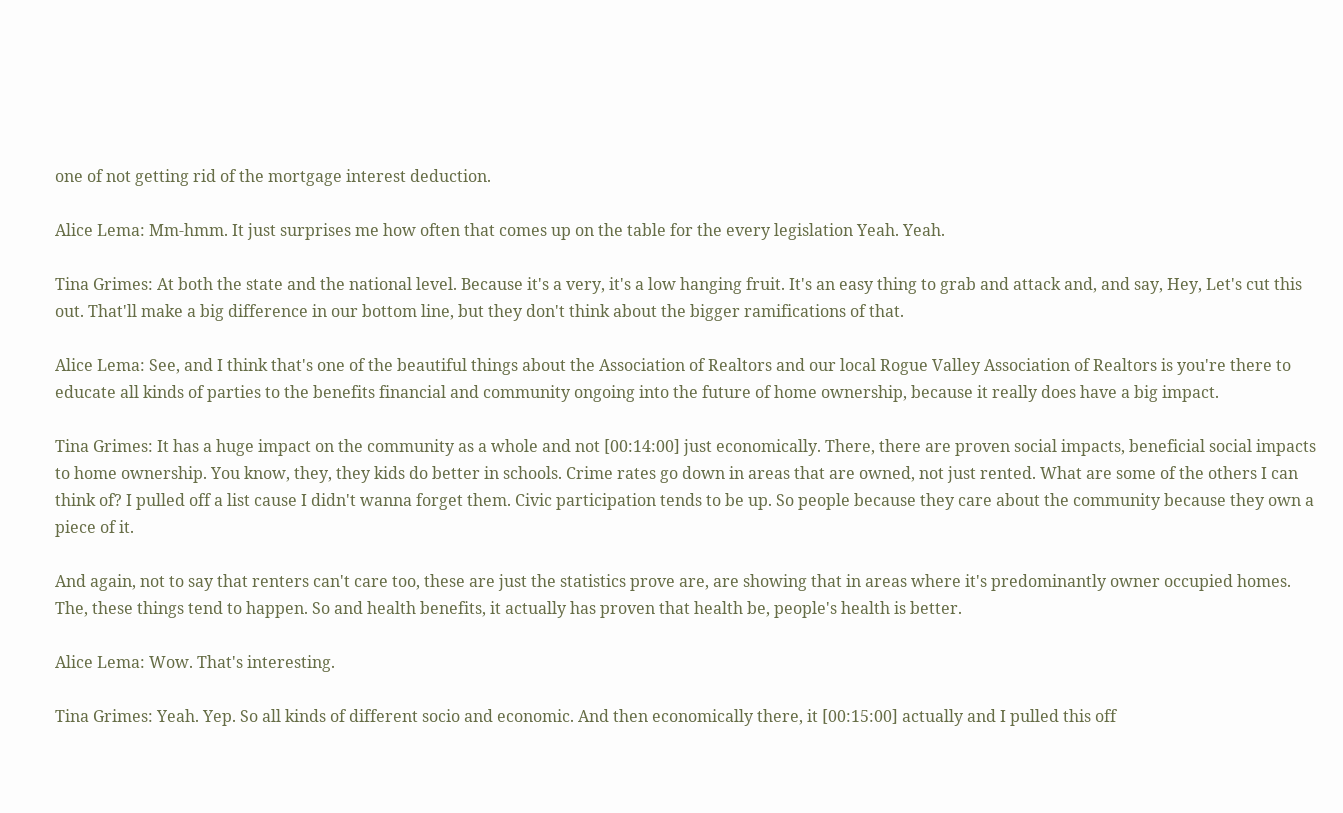one of not getting rid of the mortgage interest deduction.

Alice Lema: Mm-hmm. It just surprises me how often that comes up on the table for the every legislation Yeah. Yeah.

Tina Grimes: At both the state and the national level. Because it's a very, it's a low hanging fruit. It's an easy thing to grab and attack and, and say, Hey, Let's cut this out. That'll make a big difference in our bottom line, but they don't think about the bigger ramifications of that.

Alice Lema: See, and I think that's one of the beautiful things about the Association of Realtors and our local Rogue Valley Association of Realtors is you're there to educate all kinds of parties to the benefits financial and community ongoing into the future of home ownership, because it really does have a big impact.

Tina Grimes: It has a huge impact on the community as a whole and not [00:14:00] just economically. There, there are proven social impacts, beneficial social impacts to home ownership. You know, they, they kids do better in schools. Crime rates go down in areas that are owned, not just rented. What are some of the others I can think of? I pulled off a list cause I didn't wanna forget them. Civic participation tends to be up. So people because they care about the community because they own a piece of it.

And again, not to say that renters can't care too, these are just the statistics prove are, are showing that in areas where it's predominantly owner occupied homes. The, these things tend to happen. So and health benefits, it actually has proven that health be, people's health is better.

Alice Lema: Wow. That's interesting.

Tina Grimes: Yeah. Yep. So all kinds of different socio and economic. And then economically there, it [00:15:00] actually and I pulled this off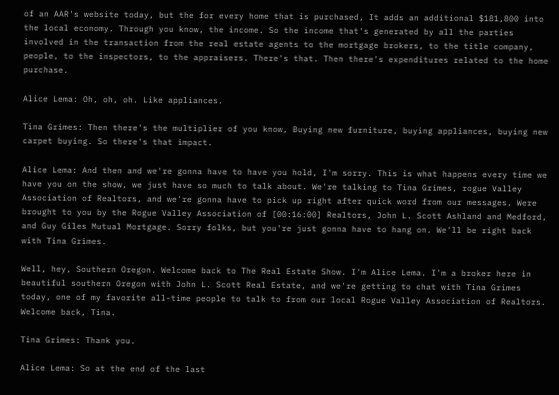of an AAR's website today, but the for every home that is purchased, It adds an additional $181,800 into the local economy. Through you know, the income. So the income that's generated by all the parties involved in the transaction from the real estate agents to the mortgage brokers, to the title company, people, to the inspectors, to the appraisers. There's that. Then there's expenditures related to the home purchase.

Alice Lema: Oh, oh, oh. Like appliances.

Tina Grimes: Then there's the multiplier of you know, Buying new furniture, buying appliances, buying new carpet buying. So there's that impact.

Alice Lema: And then and we're gonna have to have you hold, I'm sorry. This is what happens every time we have you on the show, we just have so much to talk about. We're talking to Tina Grimes, rogue Valley Association of Realtors, and we're gonna have to pick up right after quick word from our messages. Were brought to you by the Rogue Valley Association of [00:16:00] Realtors, John L. Scott Ashland and Medford, and Guy Giles Mutual Mortgage. Sorry folks, but you're just gonna have to hang on. We'll be right back with Tina Grimes.

Well, hey, Southern Oregon. Welcome back to The Real Estate Show. I'm Alice Lema. I'm a broker here in beautiful southern Oregon with John L. Scott Real Estate, and we're getting to chat with Tina Grimes today, one of my favorite all-time people to talk to from our local Rogue Valley Association of Realtors. Welcome back, Tina.

Tina Grimes: Thank you.

Alice Lema: So at the end of the last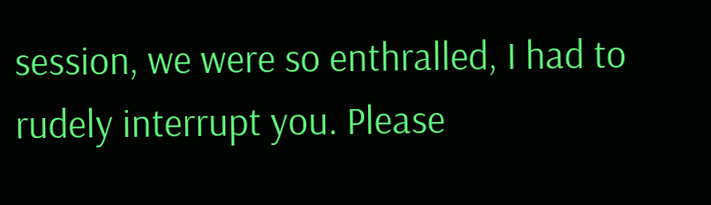session, we were so enthralled, I had to rudely interrupt you. Please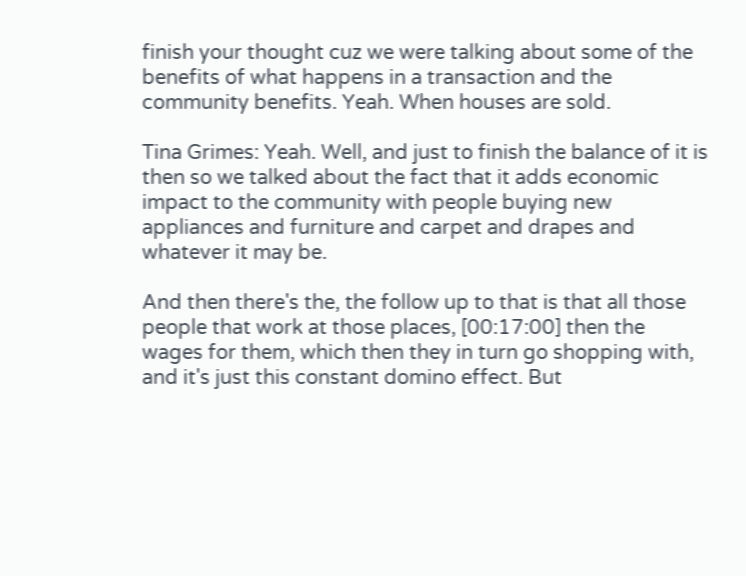finish your thought cuz we were talking about some of the benefits of what happens in a transaction and the community benefits. Yeah. When houses are sold.

Tina Grimes: Yeah. Well, and just to finish the balance of it is then so we talked about the fact that it adds economic impact to the community with people buying new appliances and furniture and carpet and drapes and whatever it may be.

And then there's the, the follow up to that is that all those people that work at those places, [00:17:00] then the wages for them, which then they in turn go shopping with, and it's just this constant domino effect. But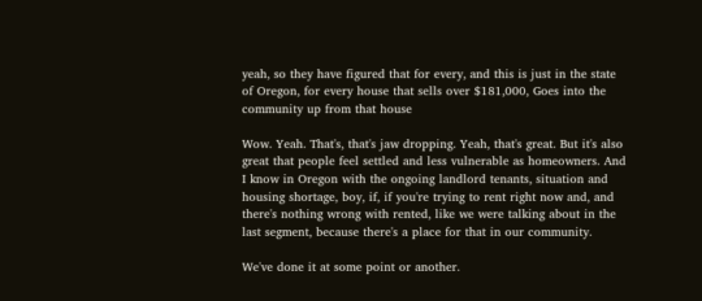yeah, so they have figured that for every, and this is just in the state of Oregon, for every house that sells over $181,000, Goes into the community up from that house

Wow. Yeah. That's, that's jaw dropping. Yeah, that's great. But it's also great that people feel settled and less vulnerable as homeowners. And I know in Oregon with the ongoing landlord tenants, situation and housing shortage, boy, if, if you're trying to rent right now and, and there's nothing wrong with rented, like we were talking about in the last segment, because there's a place for that in our community.

We've done it at some point or another.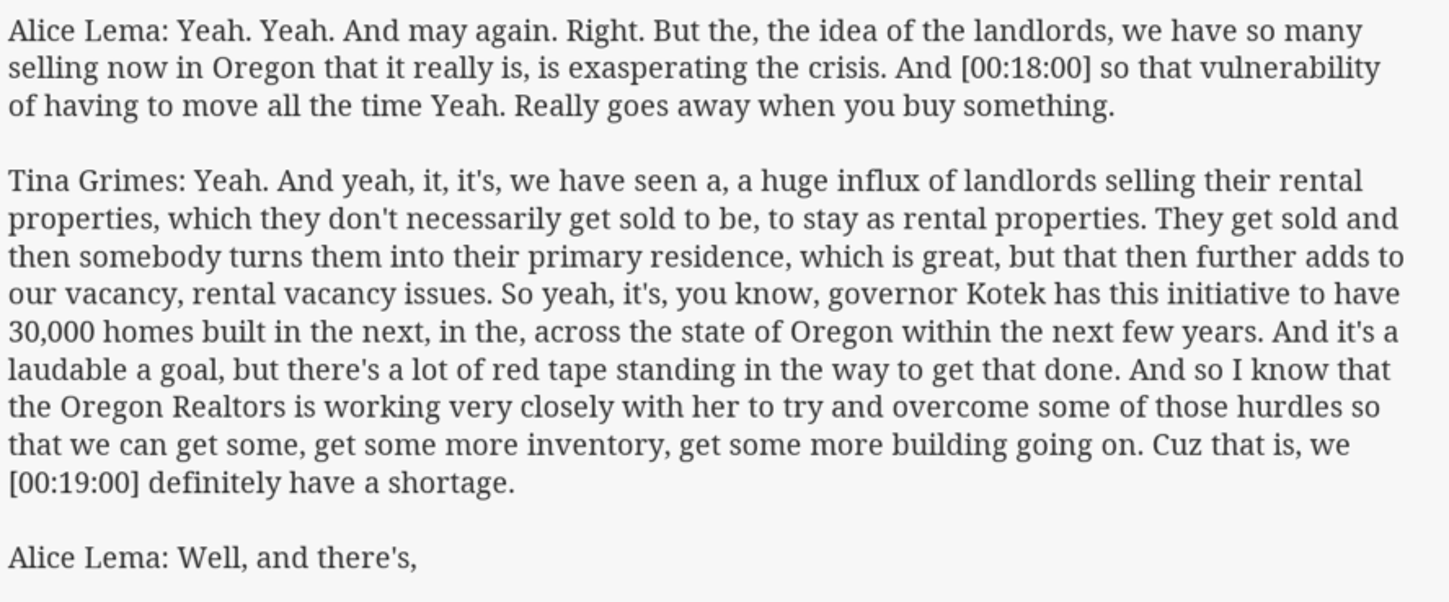Alice Lema: Yeah. Yeah. And may again. Right. But the, the idea of the landlords, we have so many selling now in Oregon that it really is, is exasperating the crisis. And [00:18:00] so that vulnerability of having to move all the time Yeah. Really goes away when you buy something.

Tina Grimes: Yeah. And yeah, it, it's, we have seen a, a huge influx of landlords selling their rental properties, which they don't necessarily get sold to be, to stay as rental properties. They get sold and then somebody turns them into their primary residence, which is great, but that then further adds to our vacancy, rental vacancy issues. So yeah, it's, you know, governor Kotek has this initiative to have 30,000 homes built in the next, in the, across the state of Oregon within the next few years. And it's a laudable a goal, but there's a lot of red tape standing in the way to get that done. And so I know that the Oregon Realtors is working very closely with her to try and overcome some of those hurdles so that we can get some, get some more inventory, get some more building going on. Cuz that is, we [00:19:00] definitely have a shortage.

Alice Lema: Well, and there's,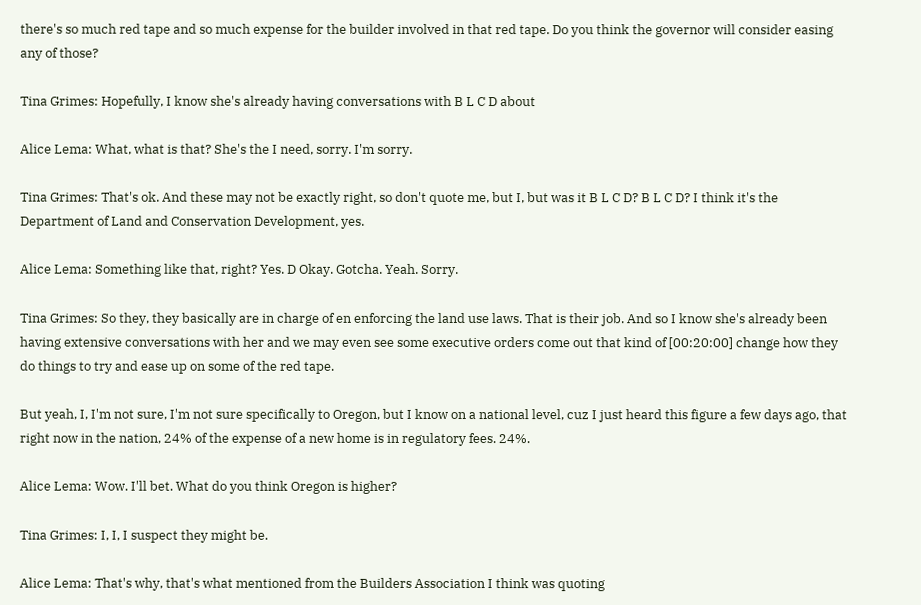there's so much red tape and so much expense for the builder involved in that red tape. Do you think the governor will consider easing any of those?

Tina Grimes: Hopefully, I know she's already having conversations with B L C D about

Alice Lema: What, what is that? She's the I need, sorry. I'm sorry.

Tina Grimes: That's ok. And these may not be exactly right, so don't quote me, but I, but was it B L C D? B L C D? I think it's the Department of Land and Conservation Development, yes.

Alice Lema: Something like that, right? Yes. D Okay. Gotcha. Yeah. Sorry.

Tina Grimes: So they, they basically are in charge of en enforcing the land use laws. That is their job. And so I know she's already been having extensive conversations with her and we may even see some executive orders come out that kind of [00:20:00] change how they do things to try and ease up on some of the red tape.

But yeah, I, I'm not sure, I'm not sure specifically to Oregon, but I know on a national level, cuz I just heard this figure a few days ago, that right now in the nation, 24% of the expense of a new home is in regulatory fees. 24%.

Alice Lema: Wow. I'll bet. What do you think Oregon is higher?

Tina Grimes: I, I, I suspect they might be.

Alice Lema: That's why, that's what mentioned from the Builders Association I think was quoting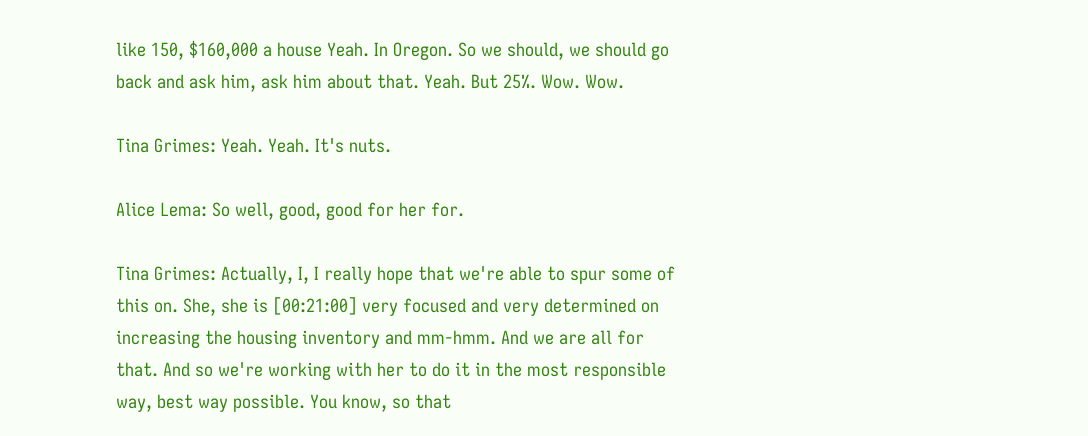like 150, $160,000 a house Yeah. In Oregon. So we should, we should go back and ask him, ask him about that. Yeah. But 25%. Wow. Wow.

Tina Grimes: Yeah. Yeah. It's nuts.

Alice Lema: So well, good, good for her for.

Tina Grimes: Actually, I, I really hope that we're able to spur some of this on. She, she is [00:21:00] very focused and very determined on increasing the housing inventory and mm-hmm. And we are all for that. And so we're working with her to do it in the most responsible way, best way possible. You know, so that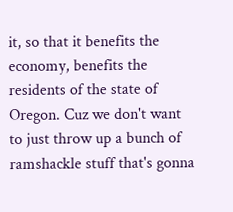it, so that it benefits the economy, benefits the residents of the state of Oregon. Cuz we don't want to just throw up a bunch of ramshackle stuff that's gonna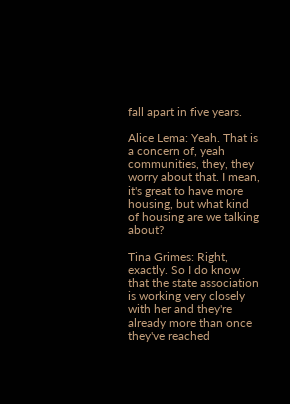fall apart in five years.

Alice Lema: Yeah. That is a concern of, yeah communities, they, they worry about that. I mean, it's great to have more housing, but what kind of housing are we talking about?

Tina Grimes: Right, exactly. So I do know that the state association is working very closely with her and they're already more than once they've reached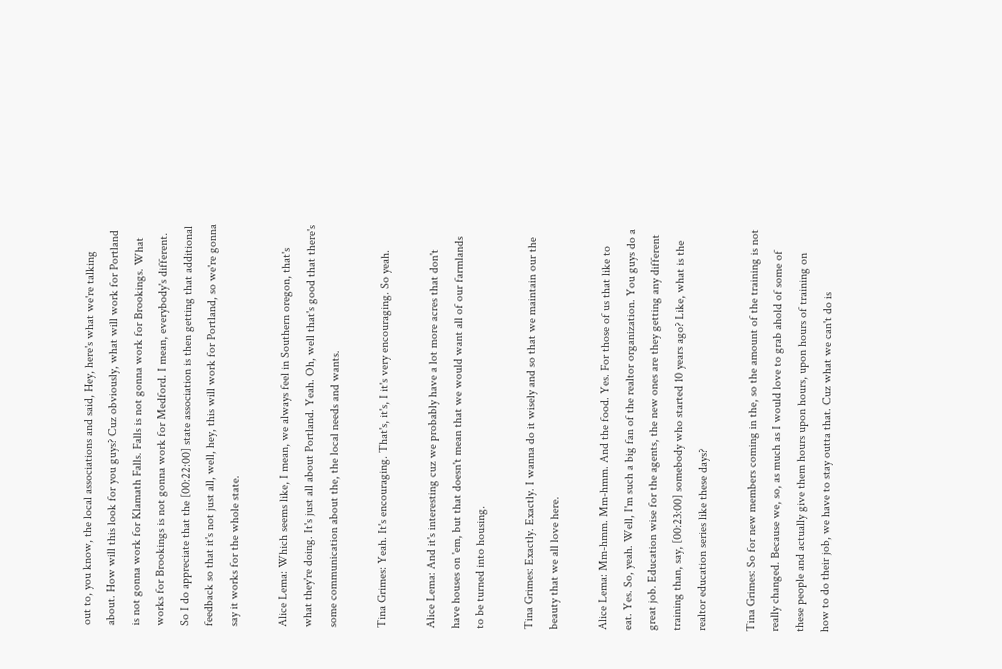out to, you know, the local associations and said, Hey, here's what we're talking about. How will this look for you guys? Cuz obviously, what will work for Portland is not gonna work for Klamath Falls. Falls is not gonna work for Brookings. What works for Brookings is not gonna work for Medford. I mean, everybody's different. So I do appreciate that the [00:22:00] state association is then getting that additional feedback so that it's not just all, well, hey, this will work for Portland, so we're gonna say it works for the whole state.

Alice Lema: Which seems like, I mean, we always feel in Southern oregon, that's what they're doing. It's just all about Portland. Yeah. Oh, well that's good that there's some communication about the, the local needs and wants.

Tina Grimes: Yeah. It's encouraging. That's, it's, I it's very encouraging. So yeah.

Alice Lema: And it's interesting cuz we probably have a lot more acres that don't have houses on 'em, but that doesn't mean that we would want all of our farmlands to be turned into housing.

Tina Grimes: Exactly. Exactly. I wanna do it wisely and so that we maintain our the beauty that we all love here.

Alice Lema: Mm-hmm. Mm-hmm. And the food. Yes. For those of us that like to eat. Yes. So, yeah. Well, I'm such a big fan of the realtor organization. You guys do a great job. Education wise for the agents, the new ones are they getting any different training than, say, [00:23:00] somebody who started 10 years ago? Like, what is the realtor education series like these days?

Tina Grimes: So for new members coming in the, so the amount of the training is not really changed. Because we, so, as much as I would love to grab ahold of some of these people and actually give them hours upon hours, upon hours of training on how to do their job, we have to stay outta that. Cuz what we can't do is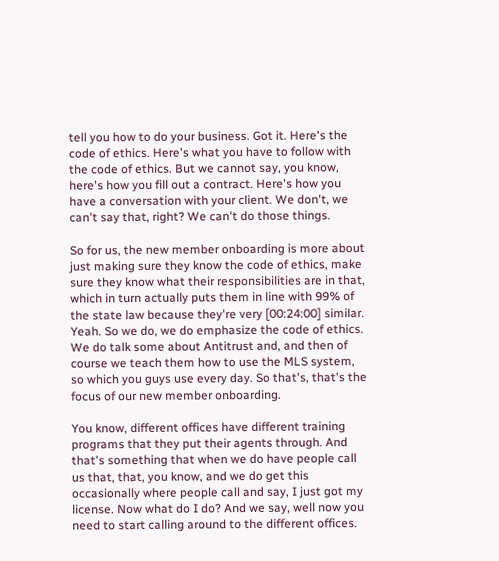tell you how to do your business. Got it. Here's the code of ethics. Here's what you have to follow with the code of ethics. But we cannot say, you know, here's how you fill out a contract. Here's how you have a conversation with your client. We don't, we can't say that, right? We can't do those things.

So for us, the new member onboarding is more about just making sure they know the code of ethics, make sure they know what their responsibilities are in that, which in turn actually puts them in line with 99% of the state law because they're very [00:24:00] similar. Yeah. So we do, we do emphasize the code of ethics. We do talk some about Antitrust and, and then of course we teach them how to use the MLS system, so which you guys use every day. So that's, that's the focus of our new member onboarding.

You know, different offices have different training programs that they put their agents through. And that's something that when we do have people call us that, that, you know, and we do get this occasionally where people call and say, I just got my license. Now what do I do? And we say, well now you need to start calling around to the different offices.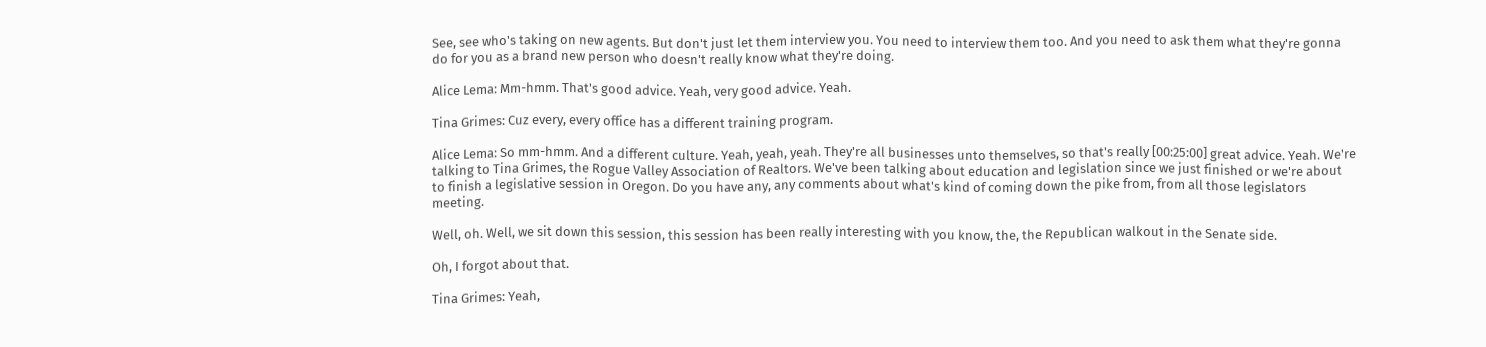See, see who's taking on new agents. But don't just let them interview you. You need to interview them too. And you need to ask them what they're gonna do for you as a brand new person who doesn't really know what they're doing.

Alice Lema: Mm-hmm. That's good advice. Yeah, very good advice. Yeah.

Tina Grimes: Cuz every, every office has a different training program.

Alice Lema: So mm-hmm. And a different culture. Yeah, yeah, yeah. They're all businesses unto themselves, so that's really [00:25:00] great advice. Yeah. We're talking to Tina Grimes, the Rogue Valley Association of Realtors. We've been talking about education and legislation since we just finished or we're about to finish a legislative session in Oregon. Do you have any, any comments about what's kind of coming down the pike from, from all those legislators meeting.

Well, oh. Well, we sit down this session, this session has been really interesting with you know, the, the Republican walkout in the Senate side.

Oh, I forgot about that.

Tina Grimes: Yeah,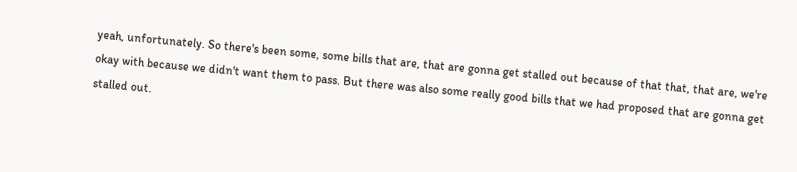yeah, unfortunately. So there's been some, some bills that are, that are gonna get stalled out because of that that, that are, we're okay with because we didn't want them to pass. But there was also some really good bills that we had proposed that are gonna get stalled out.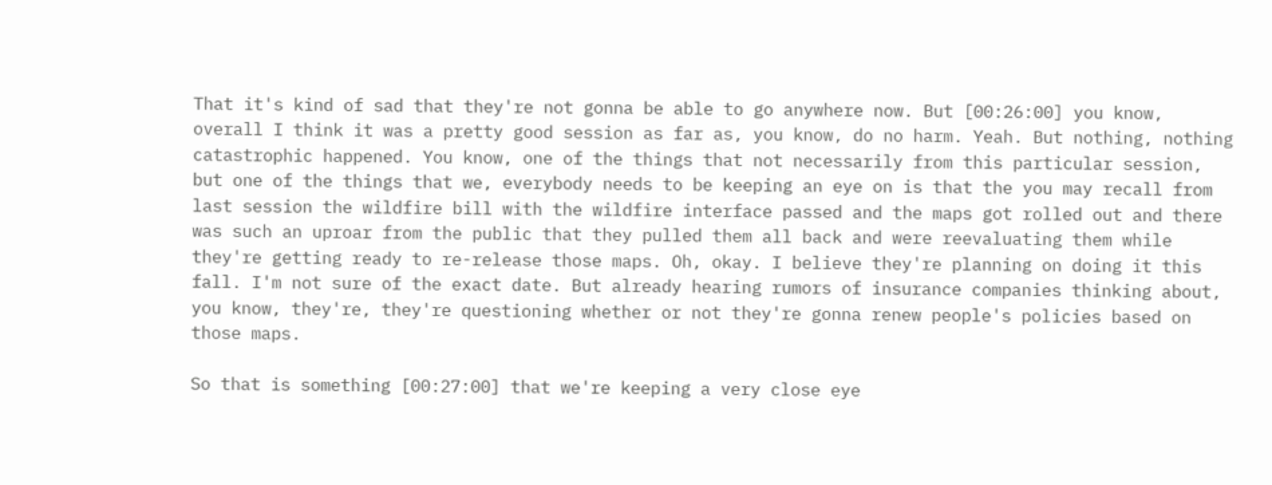That it's kind of sad that they're not gonna be able to go anywhere now. But [00:26:00] you know, overall I think it was a pretty good session as far as, you know, do no harm. Yeah. But nothing, nothing catastrophic happened. You know, one of the things that not necessarily from this particular session, but one of the things that we, everybody needs to be keeping an eye on is that the you may recall from last session the wildfire bill with the wildfire interface passed and the maps got rolled out and there was such an uproar from the public that they pulled them all back and were reevaluating them while they're getting ready to re-release those maps. Oh, okay. I believe they're planning on doing it this fall. I'm not sure of the exact date. But already hearing rumors of insurance companies thinking about, you know, they're, they're questioning whether or not they're gonna renew people's policies based on those maps.

So that is something [00:27:00] that we're keeping a very close eye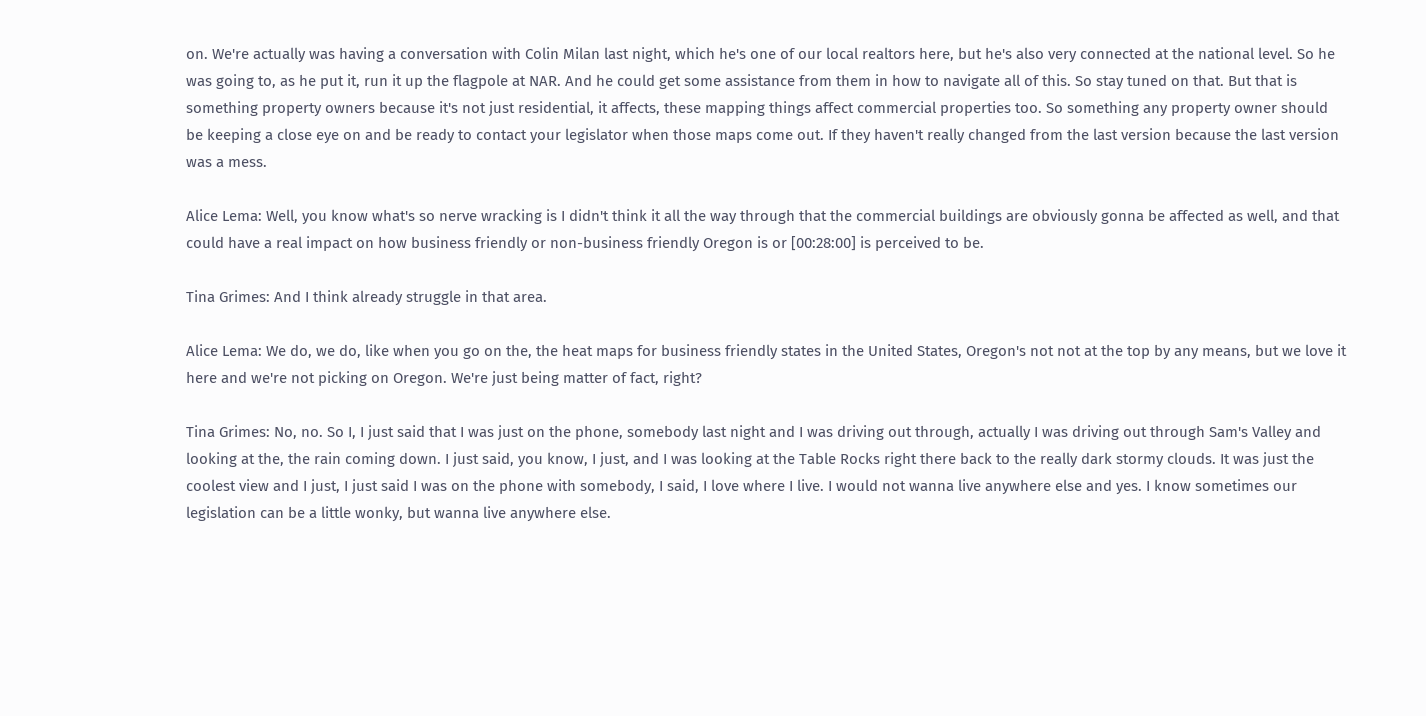on. We're actually was having a conversation with Colin Milan last night, which he's one of our local realtors here, but he's also very connected at the national level. So he was going to, as he put it, run it up the flagpole at NAR. And he could get some assistance from them in how to navigate all of this. So stay tuned on that. But that is something property owners because it's not just residential, it affects, these mapping things affect commercial properties too. So something any property owner should be keeping a close eye on and be ready to contact your legislator when those maps come out. If they haven't really changed from the last version because the last version was a mess.

Alice Lema: Well, you know what's so nerve wracking is I didn't think it all the way through that the commercial buildings are obviously gonna be affected as well, and that could have a real impact on how business friendly or non-business friendly Oregon is or [00:28:00] is perceived to be.

Tina Grimes: And I think already struggle in that area.

Alice Lema: We do, we do, like when you go on the, the heat maps for business friendly states in the United States, Oregon's not not at the top by any means, but we love it here and we're not picking on Oregon. We're just being matter of fact, right?

Tina Grimes: No, no. So I, I just said that I was just on the phone, somebody last night and I was driving out through, actually I was driving out through Sam's Valley and looking at the, the rain coming down. I just said, you know, I just, and I was looking at the Table Rocks right there back to the really dark stormy clouds. It was just the coolest view and I just, I just said I was on the phone with somebody, I said, I love where I live. I would not wanna live anywhere else and yes. I know sometimes our legislation can be a little wonky, but wanna live anywhere else.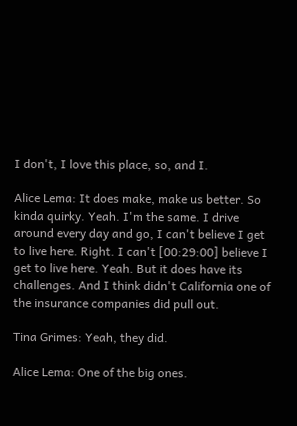I don't, I love this place, so, and I.

Alice Lema: It does make, make us better. So kinda quirky. Yeah. I'm the same. I drive around every day and go, I can't believe I get to live here. Right. I can't [00:29:00] believe I get to live here. Yeah. But it does have its challenges. And I think didn't California one of the insurance companies did pull out.

Tina Grimes: Yeah, they did.

Alice Lema: One of the big ones.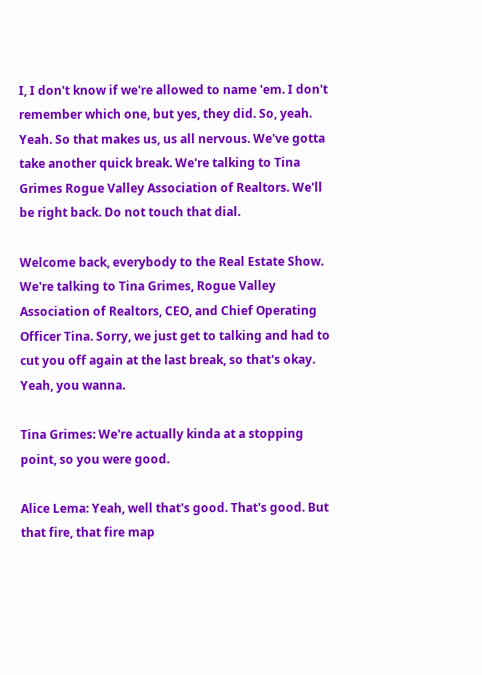I, I don't know if we're allowed to name 'em. I don't remember which one, but yes, they did. So, yeah. Yeah. So that makes us, us all nervous. We've gotta take another quick break. We're talking to Tina Grimes Rogue Valley Association of Realtors. We'll be right back. Do not touch that dial.

Welcome back, everybody to the Real Estate Show. We're talking to Tina Grimes, Rogue Valley Association of Realtors, CEO, and Chief Operating Officer Tina. Sorry, we just get to talking and had to cut you off again at the last break, so that's okay. Yeah, you wanna.

Tina Grimes: We're actually kinda at a stopping point, so you were good.

Alice Lema: Yeah, well that's good. That's good. But that fire, that fire map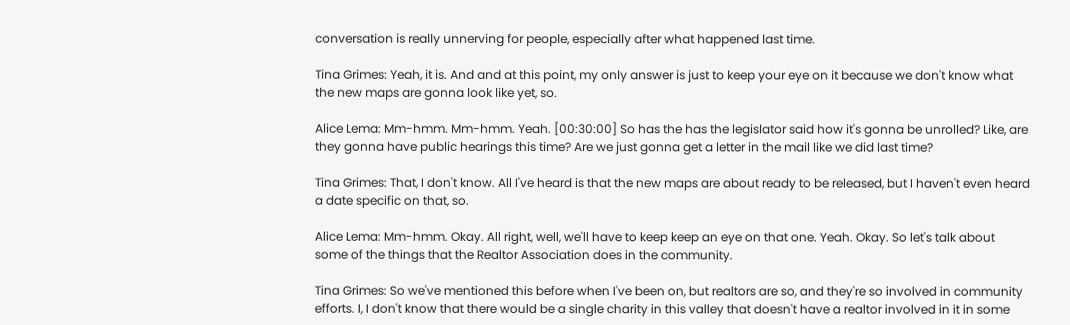conversation is really unnerving for people, especially after what happened last time.

Tina Grimes: Yeah, it is. And and at this point, my only answer is just to keep your eye on it because we don't know what the new maps are gonna look like yet, so.

Alice Lema: Mm-hmm. Mm-hmm. Yeah. [00:30:00] So has the has the legislator said how it's gonna be unrolled? Like, are they gonna have public hearings this time? Are we just gonna get a letter in the mail like we did last time?

Tina Grimes: That, I don't know. All I've heard is that the new maps are about ready to be released, but I haven't even heard a date specific on that, so.

Alice Lema: Mm-hmm. Okay. All right, well, we'll have to keep keep an eye on that one. Yeah. Okay. So let's talk about some of the things that the Realtor Association does in the community.

Tina Grimes: So we've mentioned this before when I've been on, but realtors are so, and they're so involved in community efforts. I, I don't know that there would be a single charity in this valley that doesn't have a realtor involved in it in some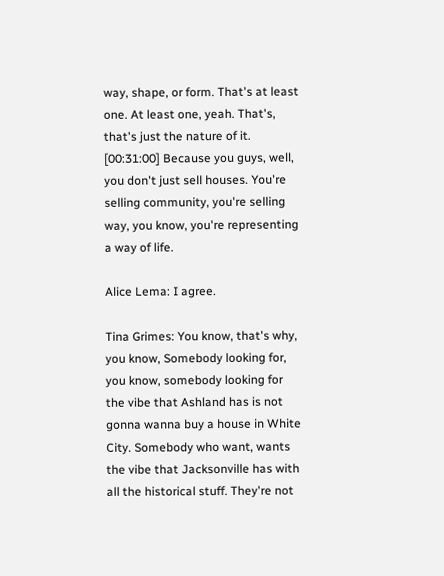way, shape, or form. That's at least one. At least one, yeah. That's, that's just the nature of it. [00:31:00] Because you guys, well, you don't just sell houses. You're selling community, you're selling way, you know, you're representing a way of life.

Alice Lema: I agree.

Tina Grimes: You know, that's why, you know, Somebody looking for, you know, somebody looking for the vibe that Ashland has is not gonna wanna buy a house in White City. Somebody who want, wants the vibe that Jacksonville has with all the historical stuff. They're not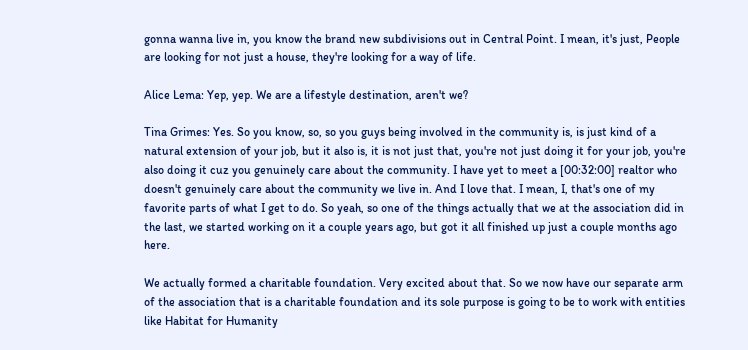gonna wanna live in, you know the brand new subdivisions out in Central Point. I mean, it's just, People are looking for not just a house, they're looking for a way of life.

Alice Lema: Yep, yep. We are a lifestyle destination, aren't we?

Tina Grimes: Yes. So you know, so, so you guys being involved in the community is, is just kind of a natural extension of your job, but it also is, it is not just that, you're not just doing it for your job, you're also doing it cuz you genuinely care about the community. I have yet to meet a [00:32:00] realtor who doesn't genuinely care about the community we live in. And I love that. I mean, I, that's one of my favorite parts of what I get to do. So yeah, so one of the things actually that we at the association did in the last, we started working on it a couple years ago, but got it all finished up just a couple months ago here.

We actually formed a charitable foundation. Very excited about that. So we now have our separate arm of the association that is a charitable foundation and its sole purpose is going to be to work with entities like Habitat for Humanity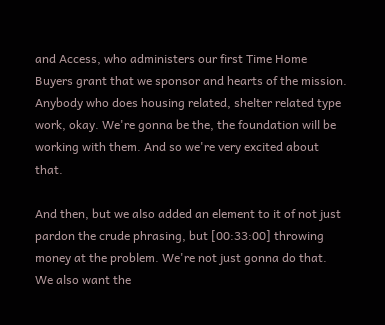and Access, who administers our first Time Home Buyers grant that we sponsor and hearts of the mission. Anybody who does housing related, shelter related type work, okay. We're gonna be the, the foundation will be working with them. And so we're very excited about that.

And then, but we also added an element to it of not just pardon the crude phrasing, but [00:33:00] throwing money at the problem. We're not just gonna do that. We also want the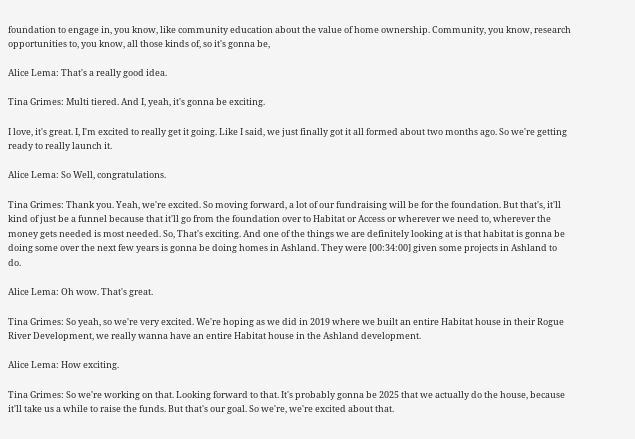foundation to engage in, you know, like community education about the value of home ownership. Community, you know, research opportunities to, you know, all those kinds of, so it's gonna be,

Alice Lema: That's a really good idea.

Tina Grimes: Multi tiered. And I, yeah, it's gonna be exciting.

I love, it's great. I, I'm excited to really get it going. Like I said, we just finally got it all formed about two months ago. So we're getting ready to really launch it.

Alice Lema: So Well, congratulations.

Tina Grimes: Thank you. Yeah, we're excited. So moving forward, a lot of our fundraising will be for the foundation. But that's, it'll kind of just be a funnel because that it'll go from the foundation over to Habitat or Access or wherever we need to, wherever the money gets needed is most needed. So, That's exciting. And one of the things we are definitely looking at is that habitat is gonna be doing some over the next few years is gonna be doing homes in Ashland. They were [00:34:00] given some projects in Ashland to do.

Alice Lema: Oh wow. That's great.

Tina Grimes: So yeah, so we're very excited. We're hoping as we did in 2019 where we built an entire Habitat house in their Rogue River Development, we really wanna have an entire Habitat house in the Ashland development.

Alice Lema: How exciting.

Tina Grimes: So we're working on that. Looking forward to that. It's probably gonna be 2025 that we actually do the house, because it'll take us a while to raise the funds. But that's our goal. So we're, we're excited about that.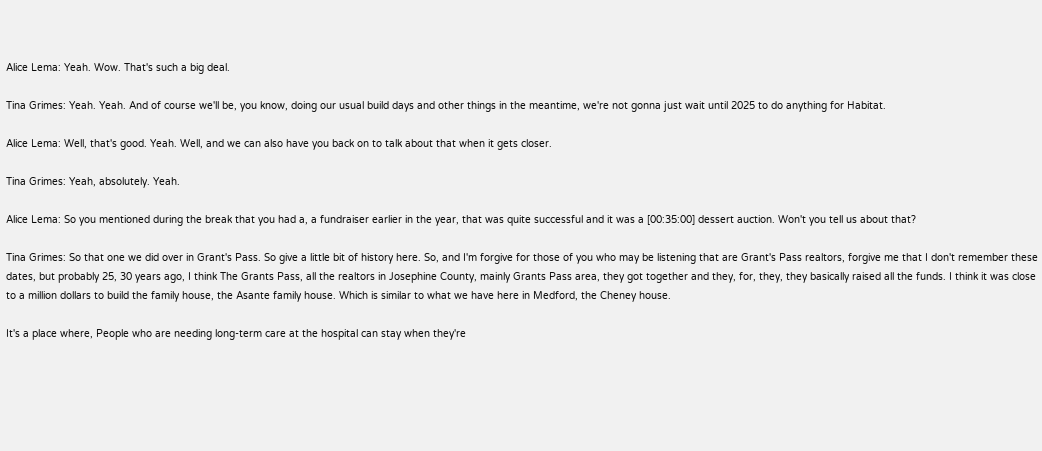Alice Lema: Yeah. Wow. That's such a big deal.

Tina Grimes: Yeah. Yeah. And of course we'll be, you know, doing our usual build days and other things in the meantime, we're not gonna just wait until 2025 to do anything for Habitat.

Alice Lema: Well, that's good. Yeah. Well, and we can also have you back on to talk about that when it gets closer.

Tina Grimes: Yeah, absolutely. Yeah.

Alice Lema: So you mentioned during the break that you had a, a fundraiser earlier in the year, that was quite successful and it was a [00:35:00] dessert auction. Won't you tell us about that?

Tina Grimes: So that one we did over in Grant's Pass. So give a little bit of history here. So, and I'm forgive for those of you who may be listening that are Grant's Pass realtors, forgive me that I don't remember these dates, but probably 25, 30 years ago, I think The Grants Pass, all the realtors in Josephine County, mainly Grants Pass area, they got together and they, for, they, they basically raised all the funds. I think it was close to a million dollars to build the family house, the Asante family house. Which is similar to what we have here in Medford, the Cheney house.

It's a place where, People who are needing long-term care at the hospital can stay when they're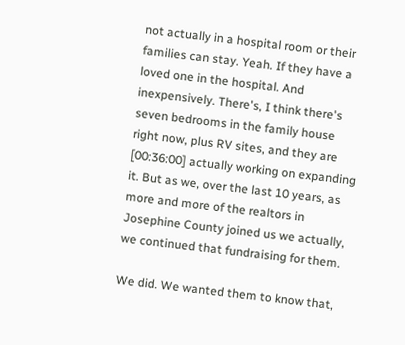not actually in a hospital room or their families can stay. Yeah. If they have a loved one in the hospital. And inexpensively. There's, I think there's seven bedrooms in the family house right now, plus RV sites, and they are [00:36:00] actually working on expanding it. But as we, over the last 10 years, as more and more of the realtors in Josephine County joined us we actually, we continued that fundraising for them.

We did. We wanted them to know that,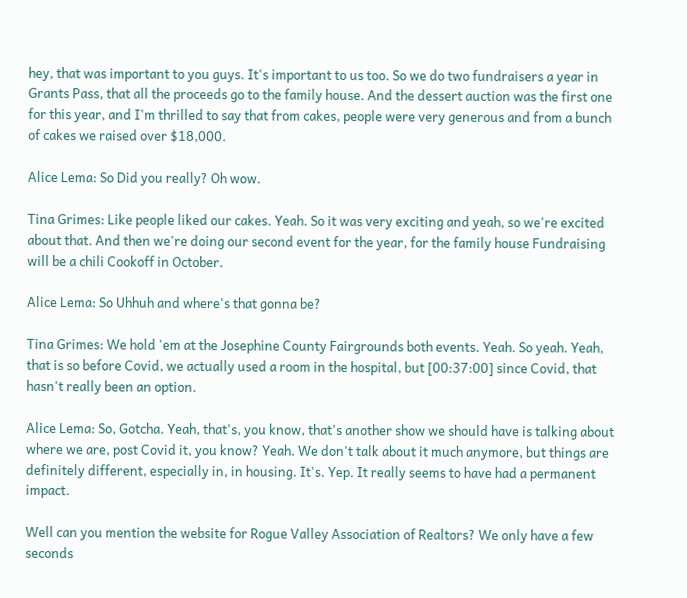hey, that was important to you guys. It's important to us too. So we do two fundraisers a year in Grants Pass, that all the proceeds go to the family house. And the dessert auction was the first one for this year, and I'm thrilled to say that from cakes, people were very generous and from a bunch of cakes we raised over $18,000.

Alice Lema: So Did you really? Oh wow.

Tina Grimes: Like people liked our cakes. Yeah. So it was very exciting and yeah, so we're excited about that. And then we're doing our second event for the year, for the family house Fundraising will be a chili Cookoff in October.

Alice Lema: So Uhhuh and where's that gonna be?

Tina Grimes: We hold 'em at the Josephine County Fairgrounds both events. Yeah. So yeah. Yeah, that is so before Covid, we actually used a room in the hospital, but [00:37:00] since Covid, that hasn't really been an option.

Alice Lema: So, Gotcha. Yeah, that's, you know, that's another show we should have is talking about where we are, post Covid it, you know? Yeah. We don't talk about it much anymore, but things are definitely different, especially in, in housing. It's. Yep. It really seems to have had a permanent impact.

Well can you mention the website for Rogue Valley Association of Realtors? We only have a few seconds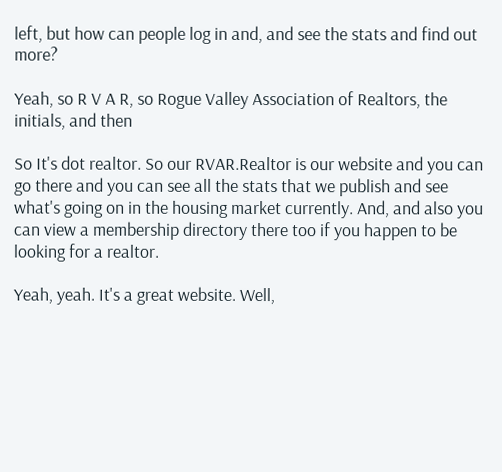left, but how can people log in and, and see the stats and find out more?

Yeah, so R V A R, so Rogue Valley Association of Realtors, the initials, and then

So It's dot realtor. So our RVAR.Realtor is our website and you can go there and you can see all the stats that we publish and see what's going on in the housing market currently. And, and also you can view a membership directory there too if you happen to be looking for a realtor.

Yeah, yeah. It's a great website. Well,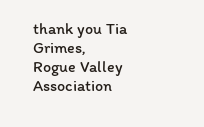thank you Tia Grimes, Rogue Valley Association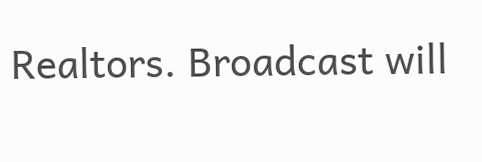Realtors. Broadcast will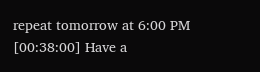repeat tomorrow at 6:00 PM [00:38:00] Have a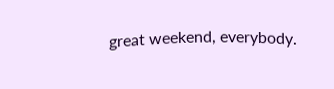great weekend, everybody.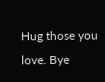Hug those you love. Bye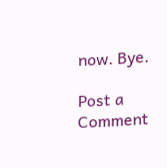now. Bye.

Post a Comment